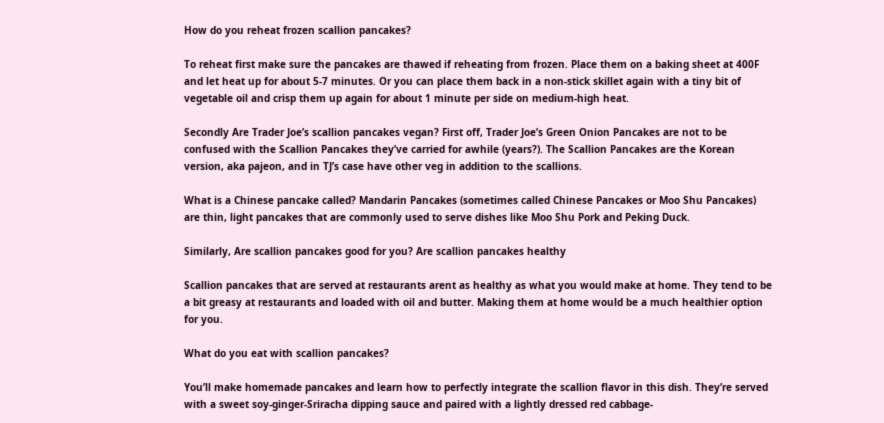How do you reheat frozen scallion pancakes?

To reheat first make sure the pancakes are thawed if reheating from frozen. Place them on a baking sheet at 400F and let heat up for about 5-7 minutes. Or you can place them back in a non-stick skillet again with a tiny bit of vegetable oil and crisp them up again for about 1 minute per side on medium-high heat.

Secondly Are Trader Joe’s scallion pancakes vegan? First off, Trader Joe’s Green Onion Pancakes are not to be confused with the Scallion Pancakes they’ve carried for awhile (years?). The Scallion Pancakes are the Korean version, aka pajeon, and in TJ’s case have other veg in addition to the scallions.

What is a Chinese pancake called? Mandarin Pancakes (sometimes called Chinese Pancakes or Moo Shu Pancakes) are thin, light pancakes that are commonly used to serve dishes like Moo Shu Pork and Peking Duck.

Similarly, Are scallion pancakes good for you? Are scallion pancakes healthy

Scallion pancakes that are served at restaurants arent as healthy as what you would make at home. They tend to be a bit greasy at restaurants and loaded with oil and butter. Making them at home would be a much healthier option for you.

What do you eat with scallion pancakes?

You’ll make homemade pancakes and learn how to perfectly integrate the scallion flavor in this dish. They’re served with a sweet soy-ginger-Sriracha dipping sauce and paired with a lightly dressed red cabbage-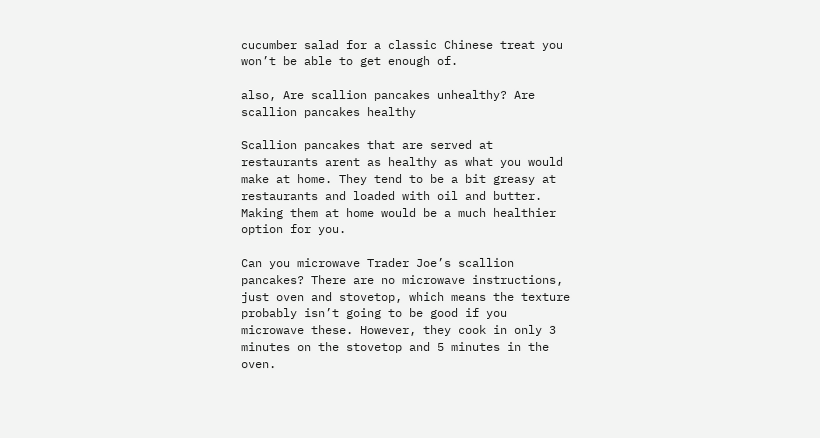cucumber salad for a classic Chinese treat you won’t be able to get enough of.

also, Are scallion pancakes unhealthy? Are scallion pancakes healthy

Scallion pancakes that are served at restaurants arent as healthy as what you would make at home. They tend to be a bit greasy at restaurants and loaded with oil and butter. Making them at home would be a much healthier option for you.

Can you microwave Trader Joe’s scallion pancakes? There are no microwave instructions, just oven and stovetop, which means the texture probably isn’t going to be good if you microwave these. However, they cook in only 3 minutes on the stovetop and 5 minutes in the oven.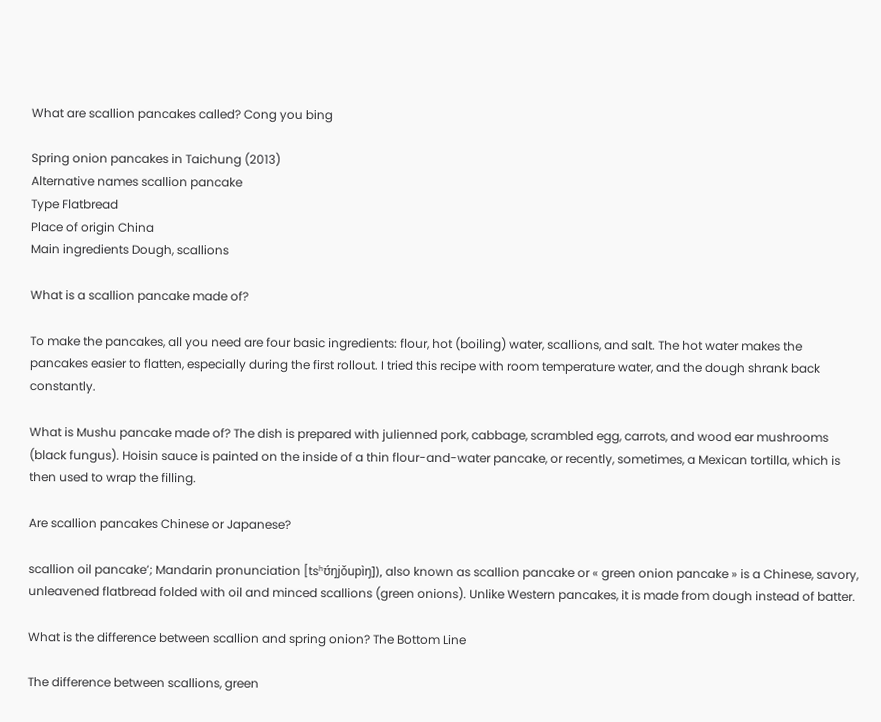What are scallion pancakes called? Cong you bing

Spring onion pancakes in Taichung (2013)
Alternative names scallion pancake
Type Flatbread
Place of origin China
Main ingredients Dough, scallions

What is a scallion pancake made of?

To make the pancakes, all you need are four basic ingredients: flour, hot (boiling) water, scallions, and salt. The hot water makes the pancakes easier to flatten, especially during the first rollout. I tried this recipe with room temperature water, and the dough shrank back constantly.

What is Mushu pancake made of? The dish is prepared with julienned pork, cabbage, scrambled egg, carrots, and wood ear mushrooms (black fungus). Hoisin sauce is painted on the inside of a thin flour-and-water pancake, or recently, sometimes, a Mexican tortilla, which is then used to wrap the filling.

Are scallion pancakes Chinese or Japanese?

scallion oil pancake’; Mandarin pronunciation [tsʰʊ́ŋjǒupìŋ]), also known as scallion pancake or « green onion pancake » is a Chinese, savory, unleavened flatbread folded with oil and minced scallions (green onions). Unlike Western pancakes, it is made from dough instead of batter.

What is the difference between scallion and spring onion? The Bottom Line

The difference between scallions, green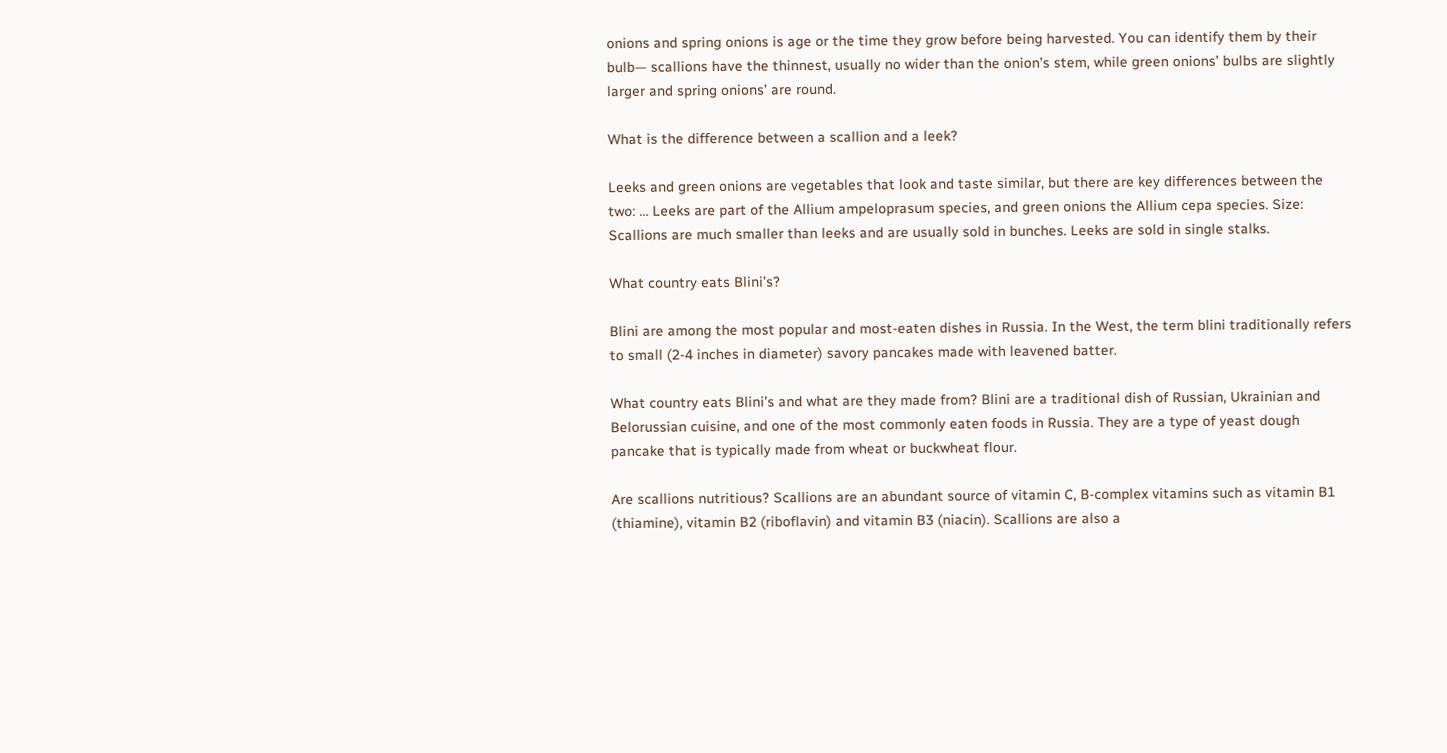onions and spring onions is age or the time they grow before being harvested. You can identify them by their bulb— scallions have the thinnest, usually no wider than the onion’s stem, while green onions’ bulbs are slightly larger and spring onions’ are round.

What is the difference between a scallion and a leek?

Leeks and green onions are vegetables that look and taste similar, but there are key differences between the two: … Leeks are part of the Allium ampeloprasum species, and green onions the Allium cepa species. Size: Scallions are much smaller than leeks and are usually sold in bunches. Leeks are sold in single stalks.

What country eats Blini’s?

Blini are among the most popular and most-eaten dishes in Russia. In the West, the term blini traditionally refers to small (2-4 inches in diameter) savory pancakes made with leavened batter.

What country eats Blini’s and what are they made from? Blini are a traditional dish of Russian, Ukrainian and Belorussian cuisine, and one of the most commonly eaten foods in Russia. They are a type of yeast dough pancake that is typically made from wheat or buckwheat flour.

Are scallions nutritious? Scallions are an abundant source of vitamin C, B-complex vitamins such as vitamin B1 (thiamine), vitamin B2 (riboflavin) and vitamin B3 (niacin). Scallions are also a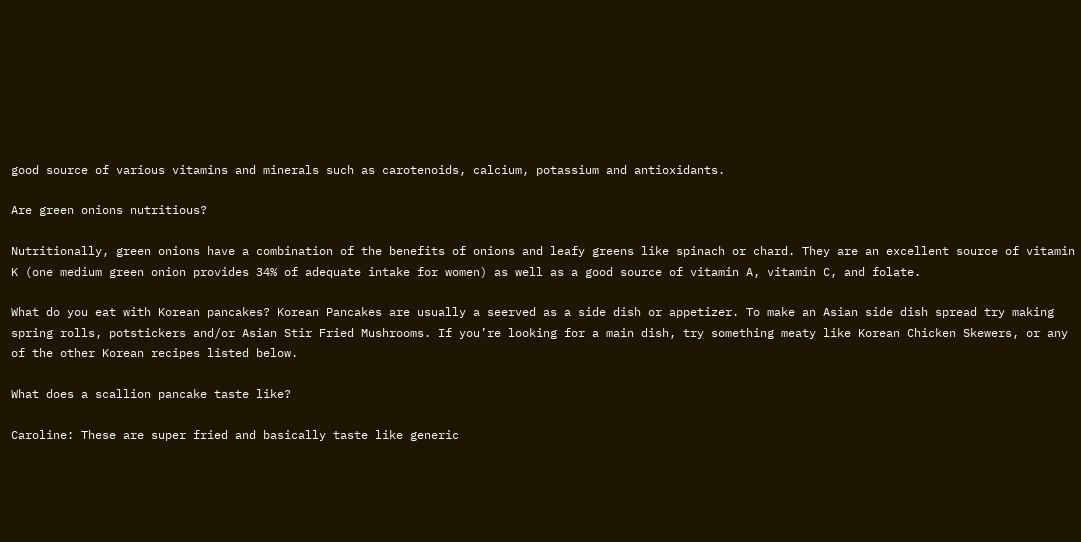good source of various vitamins and minerals such as carotenoids, calcium, potassium and antioxidants.

Are green onions nutritious?

Nutritionally, green onions have a combination of the benefits of onions and leafy greens like spinach or chard. They are an excellent source of vitamin K (one medium green onion provides 34% of adequate intake for women) as well as a good source of vitamin A, vitamin C, and folate.

What do you eat with Korean pancakes? Korean Pancakes are usually a seerved as a side dish or appetizer. To make an Asian side dish spread try making spring rolls, potstickers and/or Asian Stir Fried Mushrooms. If you’re looking for a main dish, try something meaty like Korean Chicken Skewers, or any of the other Korean recipes listed below.

What does a scallion pancake taste like?

Caroline: These are super fried and basically taste like generic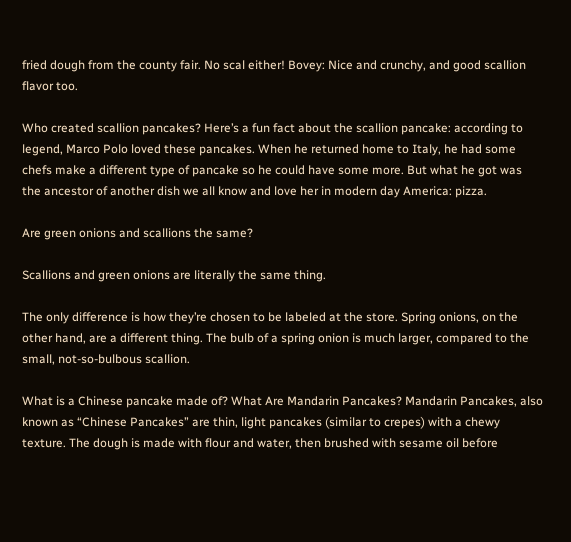fried dough from the county fair. No scal either! Bovey: Nice and crunchy, and good scallion flavor too.

Who created scallion pancakes? Here’s a fun fact about the scallion pancake: according to legend, Marco Polo loved these pancakes. When he returned home to Italy, he had some chefs make a different type of pancake so he could have some more. But what he got was the ancestor of another dish we all know and love her in modern day America: pizza.

Are green onions and scallions the same?

Scallions and green onions are literally the same thing.

The only difference is how they’re chosen to be labeled at the store. Spring onions, on the other hand, are a different thing. The bulb of a spring onion is much larger, compared to the small, not-so-bulbous scallion.

What is a Chinese pancake made of? What Are Mandarin Pancakes? Mandarin Pancakes, also known as “Chinese Pancakes” are thin, light pancakes (similar to crepes) with a chewy texture. The dough is made with flour and water, then brushed with sesame oil before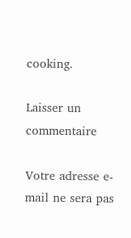cooking.

Laisser un commentaire

Votre adresse e-mail ne sera pas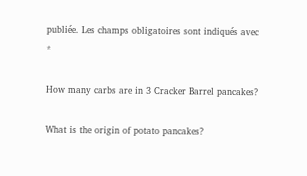publiée. Les champs obligatoires sont indiqués avec *

How many carbs are in 3 Cracker Barrel pancakes?

What is the origin of potato pancakes?